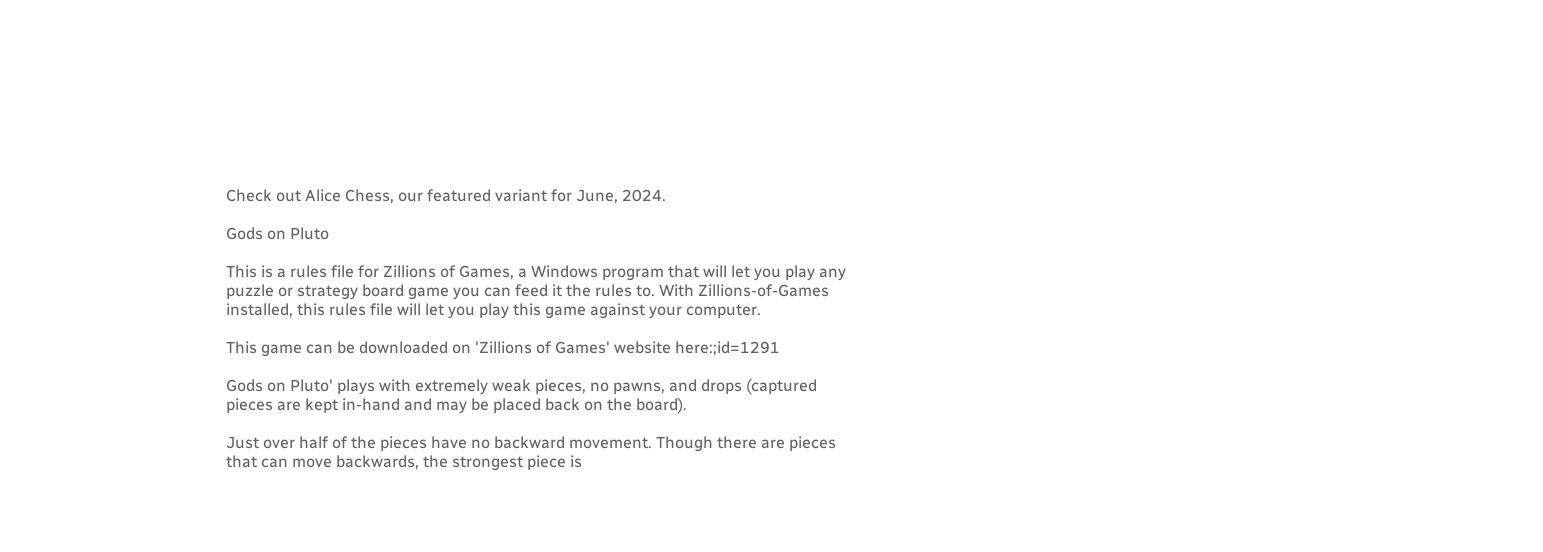Check out Alice Chess, our featured variant for June, 2024.

Gods on Pluto

This is a rules file for Zillions of Games, a Windows program that will let you play any puzzle or strategy board game you can feed it the rules to. With Zillions-of-Games installed, this rules file will let you play this game against your computer.

This game can be downloaded on 'Zillions of Games' website here:;id=1291

Gods on Pluto' plays with extremely weak pieces, no pawns, and drops (captured pieces are kept in-hand and may be placed back on the board).

Just over half of the pieces have no backward movement. Though there are pieces that can move backwards, the strongest piece is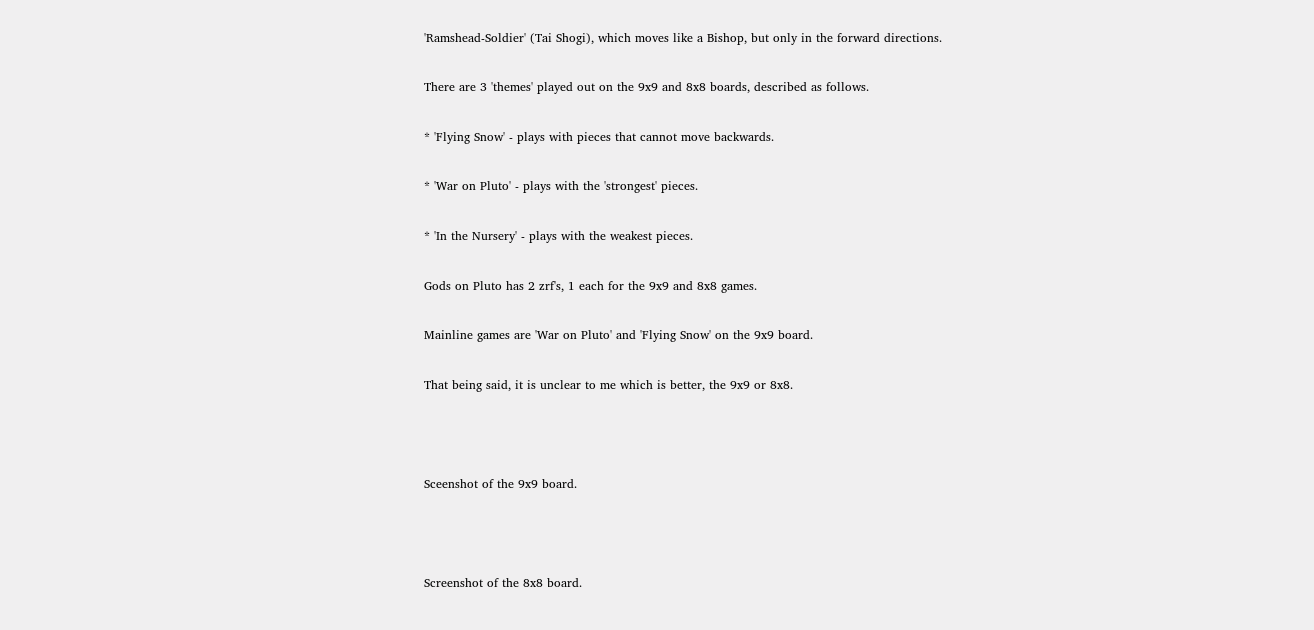'Ramshead-Soldier' (Tai Shogi), which moves like a Bishop, but only in the forward directions.

There are 3 'themes' played out on the 9x9 and 8x8 boards, described as follows.

* 'Flying Snow' - plays with pieces that cannot move backwards.

* 'War on Pluto' - plays with the 'strongest' pieces.

* 'In the Nursery' - plays with the weakest pieces.

Gods on Pluto has 2 zrf's, 1 each for the 9x9 and 8x8 games.

Mainline games are 'War on Pluto' and 'Flying Snow' on the 9x9 board.

That being said, it is unclear to me which is better, the 9x9 or 8x8.



Sceenshot of the 9x9 board.



Screenshot of the 8x8 board.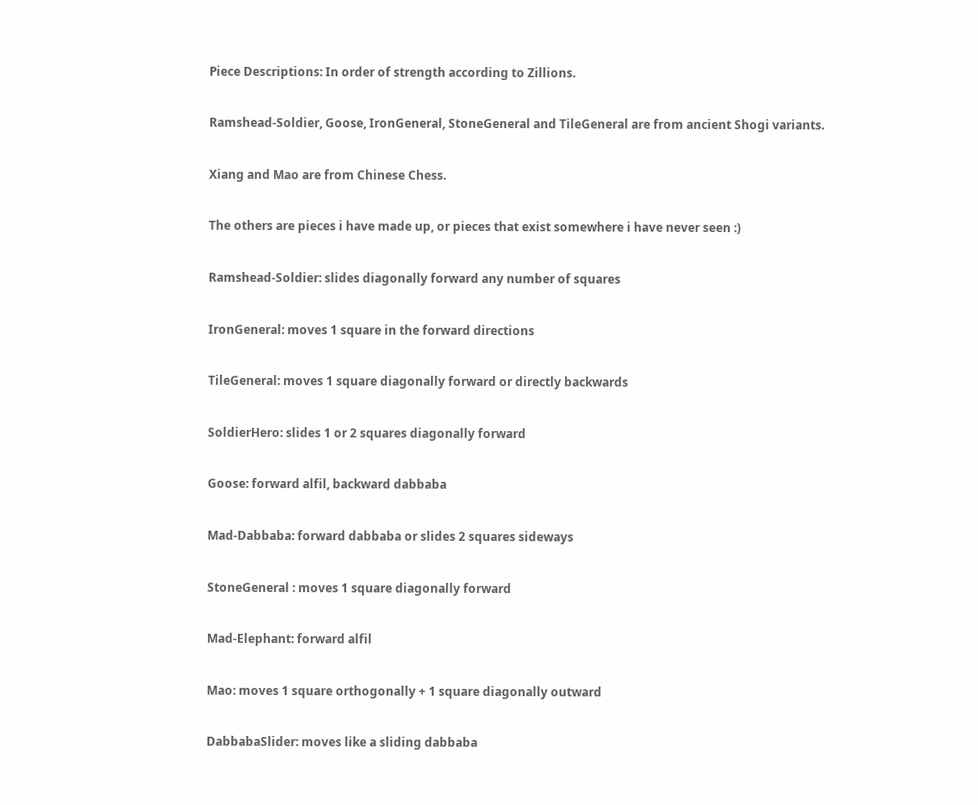Piece Descriptions: In order of strength according to Zillions.

Ramshead-Soldier, Goose, IronGeneral, StoneGeneral and TileGeneral are from ancient Shogi variants.

Xiang and Mao are from Chinese Chess.

The others are pieces i have made up, or pieces that exist somewhere i have never seen :)

Ramshead-Soldier: slides diagonally forward any number of squares

IronGeneral: moves 1 square in the forward directions

TileGeneral: moves 1 square diagonally forward or directly backwards

SoldierHero: slides 1 or 2 squares diagonally forward

Goose: forward alfil, backward dabbaba

Mad-Dabbaba: forward dabbaba or slides 2 squares sideways

StoneGeneral : moves 1 square diagonally forward

Mad-Elephant: forward alfil

Mao: moves 1 square orthogonally + 1 square diagonally outward

DabbabaSlider: moves like a sliding dabbaba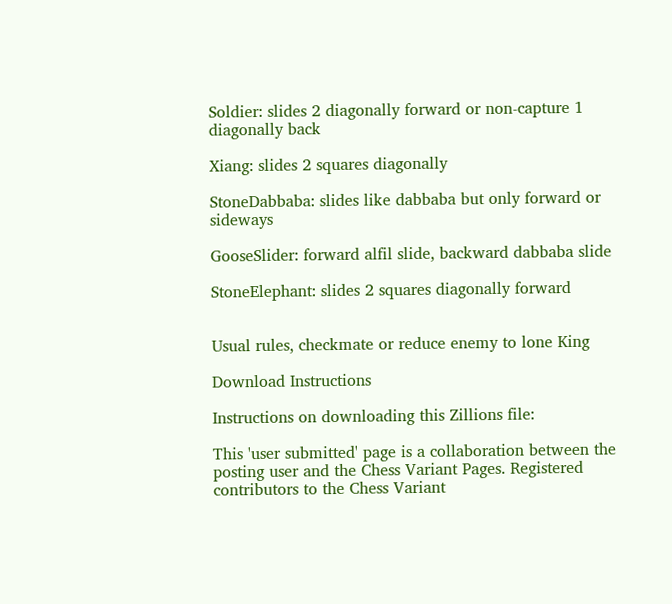Soldier: slides 2 diagonally forward or non-capture 1 diagonally back

Xiang: slides 2 squares diagonally

StoneDabbaba: slides like dabbaba but only forward or sideways

GooseSlider: forward alfil slide, backward dabbaba slide

StoneElephant: slides 2 squares diagonally forward


Usual rules, checkmate or reduce enemy to lone King

Download Instructions

Instructions on downloading this Zillions file:

This 'user submitted' page is a collaboration between the posting user and the Chess Variant Pages. Registered contributors to the Chess Variant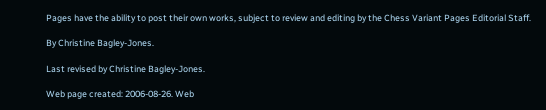Pages have the ability to post their own works, subject to review and editing by the Chess Variant Pages Editorial Staff.

By Christine Bagley-Jones.

Last revised by Christine Bagley-Jones.

Web page created: 2006-08-26. Web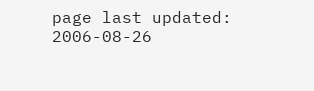page last updated: 2006-08-26